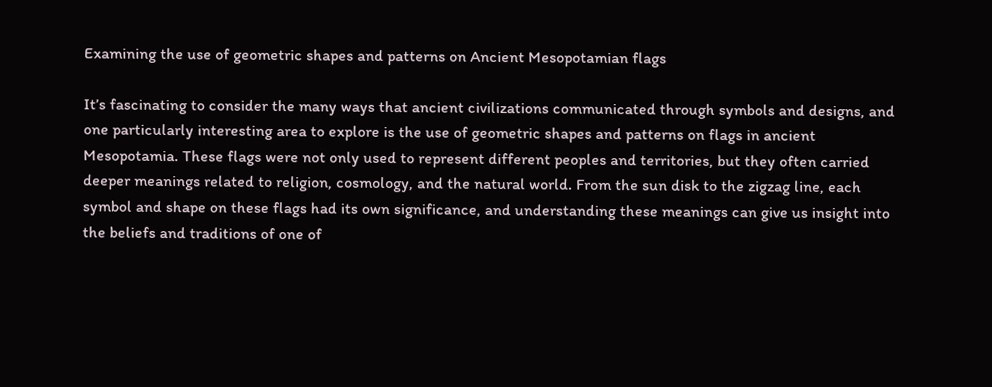Examining the use of geometric shapes and patterns on Ancient Mesopotamian flags

It’s fascinating to consider the many ways that ancient civilizations communicated through symbols and designs, and one particularly interesting area to explore is the use of geometric shapes and patterns on flags in ancient Mesopotamia. These flags were not only used to represent different peoples and territories, but they often carried deeper meanings related to religion, cosmology, and the natural world. From the sun disk to the zigzag line, each symbol and shape on these flags had its own significance, and understanding these meanings can give us insight into the beliefs and traditions of one of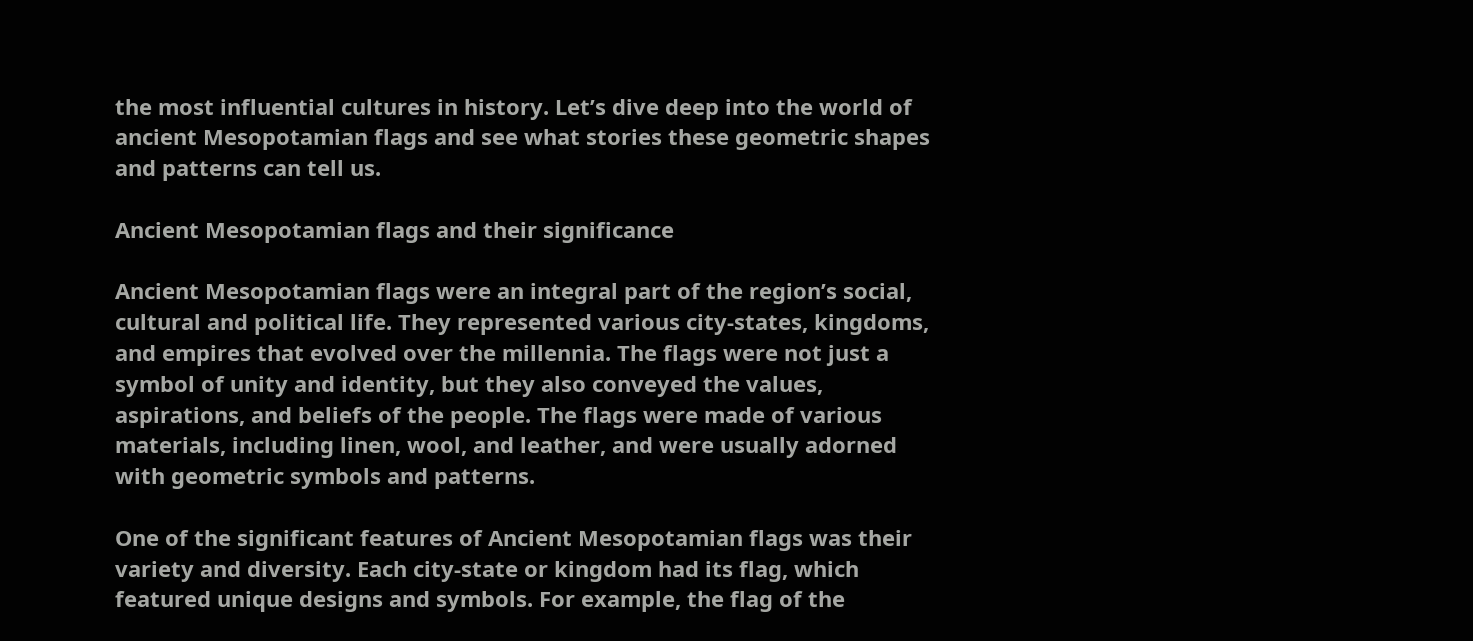the most influential cultures in history. Let’s dive deep into the world of ancient Mesopotamian flags and see what stories these geometric shapes and patterns can tell us.

Ancient Mesopotamian flags and their significance

Ancient Mesopotamian flags were an integral part of the region’s social, cultural and political life. They represented various city-states, kingdoms, and empires that evolved over the millennia. The flags were not just a symbol of unity and identity, but they also conveyed the values, aspirations, and beliefs of the people. The flags were made of various materials, including linen, wool, and leather, and were usually adorned with geometric symbols and patterns.

One of the significant features of Ancient Mesopotamian flags was their variety and diversity. Each city-state or kingdom had its flag, which featured unique designs and symbols. For example, the flag of the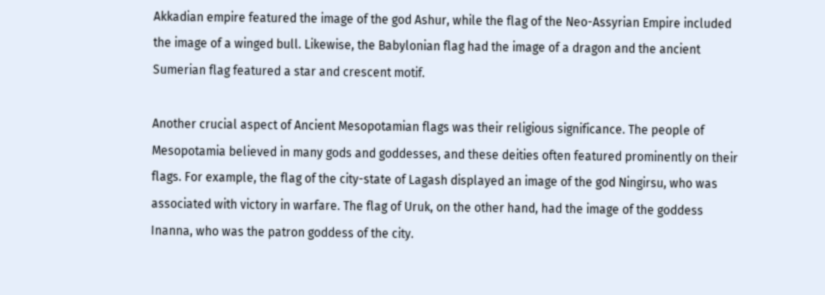Akkadian empire featured the image of the god Ashur, while the flag of the Neo-Assyrian Empire included the image of a winged bull. Likewise, the Babylonian flag had the image of a dragon and the ancient Sumerian flag featured a star and crescent motif.

Another crucial aspect of Ancient Mesopotamian flags was their religious significance. The people of Mesopotamia believed in many gods and goddesses, and these deities often featured prominently on their flags. For example, the flag of the city-state of Lagash displayed an image of the god Ningirsu, who was associated with victory in warfare. The flag of Uruk, on the other hand, had the image of the goddess Inanna, who was the patron goddess of the city.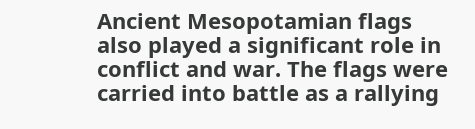Ancient Mesopotamian flags also played a significant role in conflict and war. The flags were carried into battle as a rallying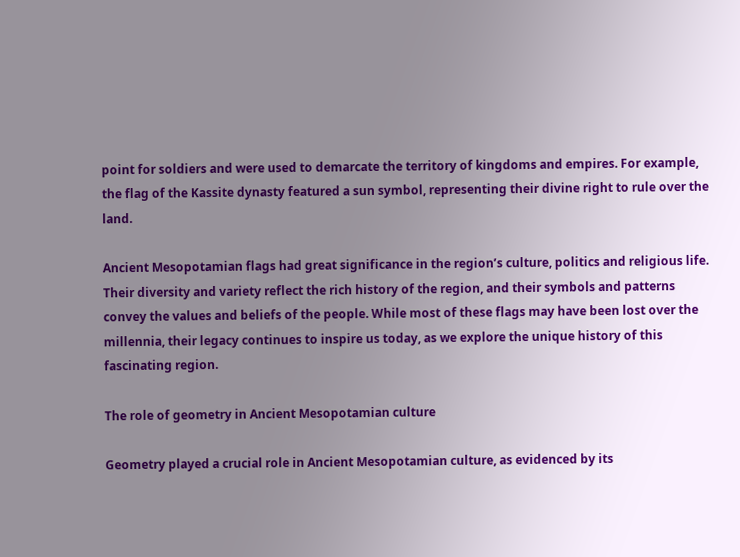point for soldiers and were used to demarcate the territory of kingdoms and empires. For example, the flag of the Kassite dynasty featured a sun symbol, representing their divine right to rule over the land.

Ancient Mesopotamian flags had great significance in the region’s culture, politics and religious life. Their diversity and variety reflect the rich history of the region, and their symbols and patterns convey the values and beliefs of the people. While most of these flags may have been lost over the millennia, their legacy continues to inspire us today, as we explore the unique history of this fascinating region.

The role of geometry in Ancient Mesopotamian culture

Geometry played a crucial role in Ancient Mesopotamian culture, as evidenced by its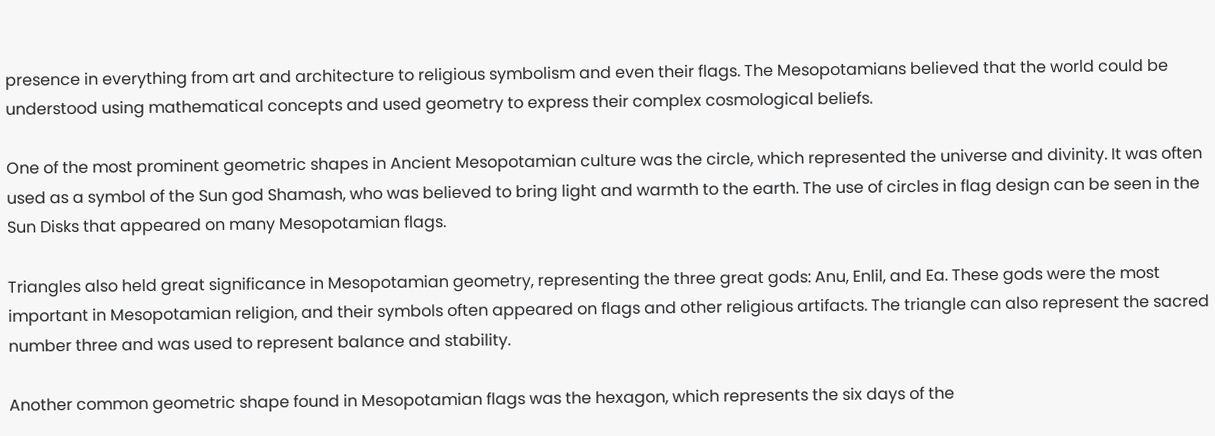presence in everything from art and architecture to religious symbolism and even their flags. The Mesopotamians believed that the world could be understood using mathematical concepts and used geometry to express their complex cosmological beliefs.

One of the most prominent geometric shapes in Ancient Mesopotamian culture was the circle, which represented the universe and divinity. It was often used as a symbol of the Sun god Shamash, who was believed to bring light and warmth to the earth. The use of circles in flag design can be seen in the Sun Disks that appeared on many Mesopotamian flags.

Triangles also held great significance in Mesopotamian geometry, representing the three great gods: Anu, Enlil, and Ea. These gods were the most important in Mesopotamian religion, and their symbols often appeared on flags and other religious artifacts. The triangle can also represent the sacred number three and was used to represent balance and stability.

Another common geometric shape found in Mesopotamian flags was the hexagon, which represents the six days of the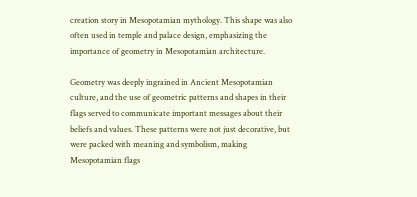creation story in Mesopotamian mythology. This shape was also often used in temple and palace design, emphasizing the importance of geometry in Mesopotamian architecture.

Geometry was deeply ingrained in Ancient Mesopotamian culture, and the use of geometric patterns and shapes in their flags served to communicate important messages about their beliefs and values. These patterns were not just decorative, but were packed with meaning and symbolism, making Mesopotamian flags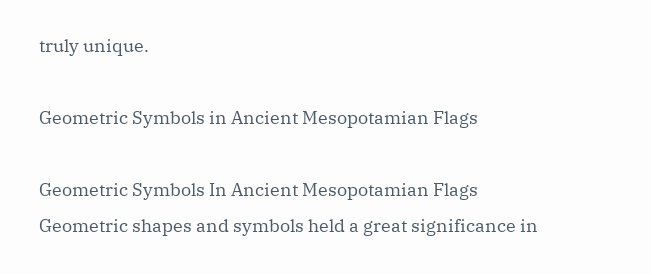truly unique.

Geometric Symbols in Ancient Mesopotamian Flags

Geometric Symbols In Ancient Mesopotamian Flags
Geometric shapes and symbols held a great significance in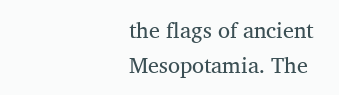the flags of ancient Mesopotamia. The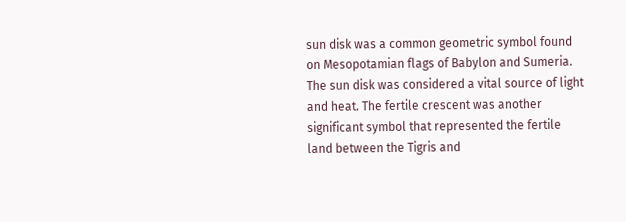sun disk was a common geometric symbol found on Mesopotamian flags of Babylon and Sumeria. The sun disk was considered a vital source of light and heat. The fertile crescent was another significant symbol that represented the fertile land between the Tigris and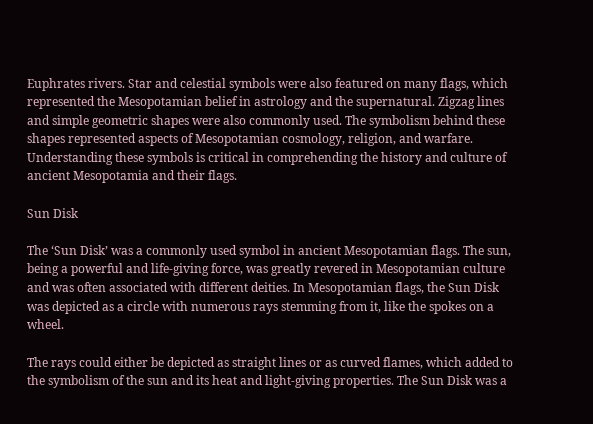Euphrates rivers. Star and celestial symbols were also featured on many flags, which represented the Mesopotamian belief in astrology and the supernatural. Zigzag lines and simple geometric shapes were also commonly used. The symbolism behind these shapes represented aspects of Mesopotamian cosmology, religion, and warfare. Understanding these symbols is critical in comprehending the history and culture of ancient Mesopotamia and their flags.

Sun Disk

The ‘Sun Disk’ was a commonly used symbol in ancient Mesopotamian flags. The sun, being a powerful and life-giving force, was greatly revered in Mesopotamian culture and was often associated with different deities. In Mesopotamian flags, the Sun Disk was depicted as a circle with numerous rays stemming from it, like the spokes on a wheel.

The rays could either be depicted as straight lines or as curved flames, which added to the symbolism of the sun and its heat and light-giving properties. The Sun Disk was a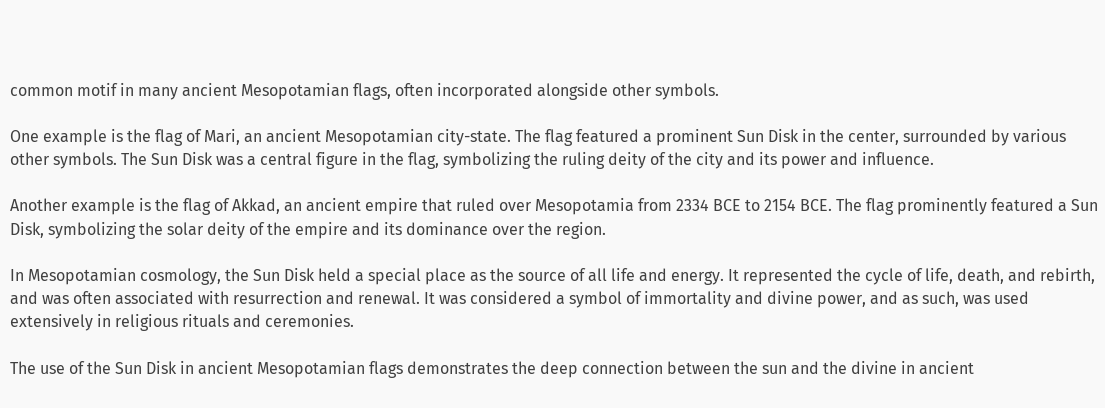common motif in many ancient Mesopotamian flags, often incorporated alongside other symbols.

One example is the flag of Mari, an ancient Mesopotamian city-state. The flag featured a prominent Sun Disk in the center, surrounded by various other symbols. The Sun Disk was a central figure in the flag, symbolizing the ruling deity of the city and its power and influence.

Another example is the flag of Akkad, an ancient empire that ruled over Mesopotamia from 2334 BCE to 2154 BCE. The flag prominently featured a Sun Disk, symbolizing the solar deity of the empire and its dominance over the region.

In Mesopotamian cosmology, the Sun Disk held a special place as the source of all life and energy. It represented the cycle of life, death, and rebirth, and was often associated with resurrection and renewal. It was considered a symbol of immortality and divine power, and as such, was used extensively in religious rituals and ceremonies.

The use of the Sun Disk in ancient Mesopotamian flags demonstrates the deep connection between the sun and the divine in ancient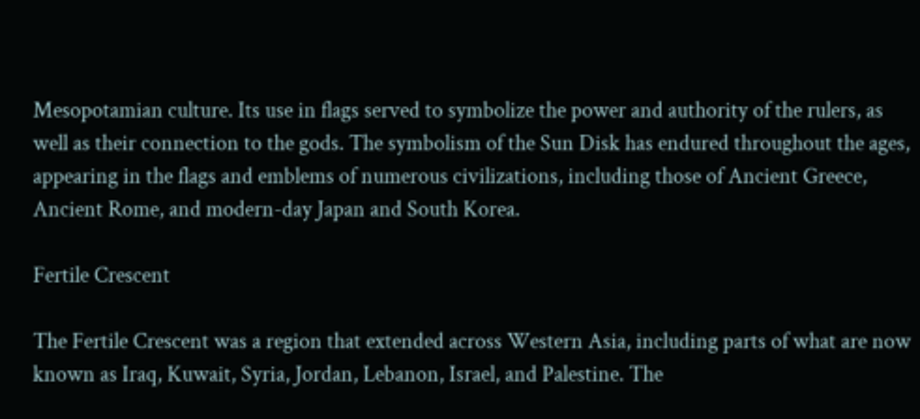Mesopotamian culture. Its use in flags served to symbolize the power and authority of the rulers, as well as their connection to the gods. The symbolism of the Sun Disk has endured throughout the ages, appearing in the flags and emblems of numerous civilizations, including those of Ancient Greece, Ancient Rome, and modern-day Japan and South Korea.

Fertile Crescent

The Fertile Crescent was a region that extended across Western Asia, including parts of what are now known as Iraq, Kuwait, Syria, Jordan, Lebanon, Israel, and Palestine. The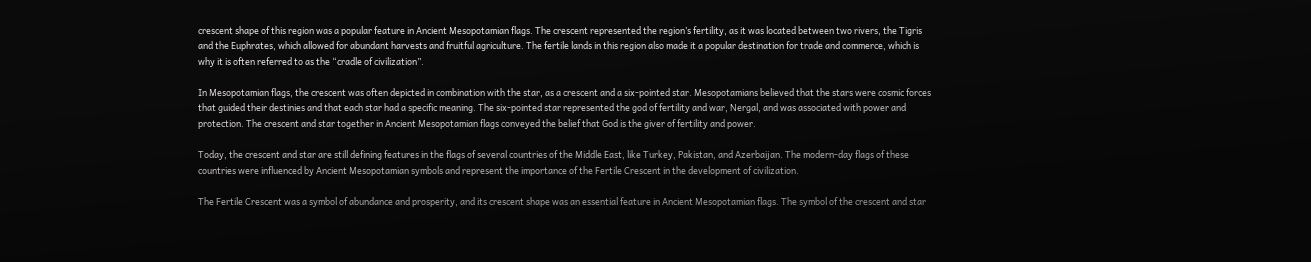crescent shape of this region was a popular feature in Ancient Mesopotamian flags. The crescent represented the region’s fertility, as it was located between two rivers, the Tigris and the Euphrates, which allowed for abundant harvests and fruitful agriculture. The fertile lands in this region also made it a popular destination for trade and commerce, which is why it is often referred to as the “cradle of civilization”.

In Mesopotamian flags, the crescent was often depicted in combination with the star, as a crescent and a six-pointed star. Mesopotamians believed that the stars were cosmic forces that guided their destinies and that each star had a specific meaning. The six-pointed star represented the god of fertility and war, Nergal, and was associated with power and protection. The crescent and star together in Ancient Mesopotamian flags conveyed the belief that God is the giver of fertility and power.

Today, the crescent and star are still defining features in the flags of several countries of the Middle East, like Turkey, Pakistan, and Azerbaijan. The modern-day flags of these countries were influenced by Ancient Mesopotamian symbols and represent the importance of the Fertile Crescent in the development of civilization.

The Fertile Crescent was a symbol of abundance and prosperity, and its crescent shape was an essential feature in Ancient Mesopotamian flags. The symbol of the crescent and star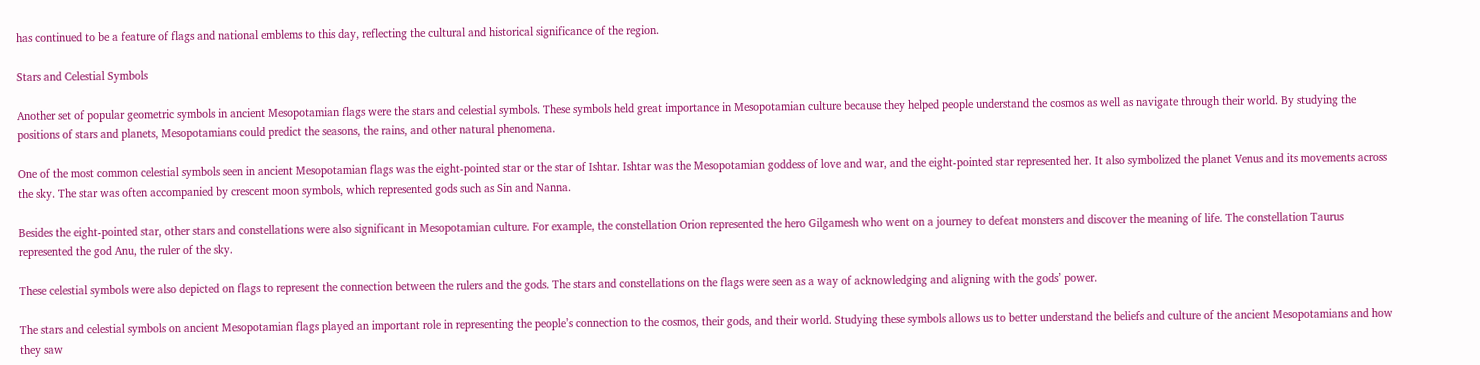has continued to be a feature of flags and national emblems to this day, reflecting the cultural and historical significance of the region.

Stars and Celestial Symbols

Another set of popular geometric symbols in ancient Mesopotamian flags were the stars and celestial symbols. These symbols held great importance in Mesopotamian culture because they helped people understand the cosmos as well as navigate through their world. By studying the positions of stars and planets, Mesopotamians could predict the seasons, the rains, and other natural phenomena.

One of the most common celestial symbols seen in ancient Mesopotamian flags was the eight-pointed star or the star of Ishtar. Ishtar was the Mesopotamian goddess of love and war, and the eight-pointed star represented her. It also symbolized the planet Venus and its movements across the sky. The star was often accompanied by crescent moon symbols, which represented gods such as Sin and Nanna.

Besides the eight-pointed star, other stars and constellations were also significant in Mesopotamian culture. For example, the constellation Orion represented the hero Gilgamesh who went on a journey to defeat monsters and discover the meaning of life. The constellation Taurus represented the god Anu, the ruler of the sky.

These celestial symbols were also depicted on flags to represent the connection between the rulers and the gods. The stars and constellations on the flags were seen as a way of acknowledging and aligning with the gods’ power.

The stars and celestial symbols on ancient Mesopotamian flags played an important role in representing the people’s connection to the cosmos, their gods, and their world. Studying these symbols allows us to better understand the beliefs and culture of the ancient Mesopotamians and how they saw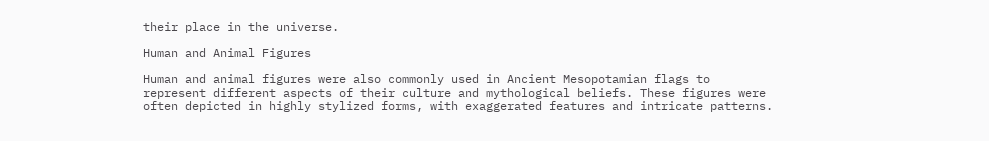their place in the universe.

Human and Animal Figures

Human and animal figures were also commonly used in Ancient Mesopotamian flags to represent different aspects of their culture and mythological beliefs. These figures were often depicted in highly stylized forms, with exaggerated features and intricate patterns.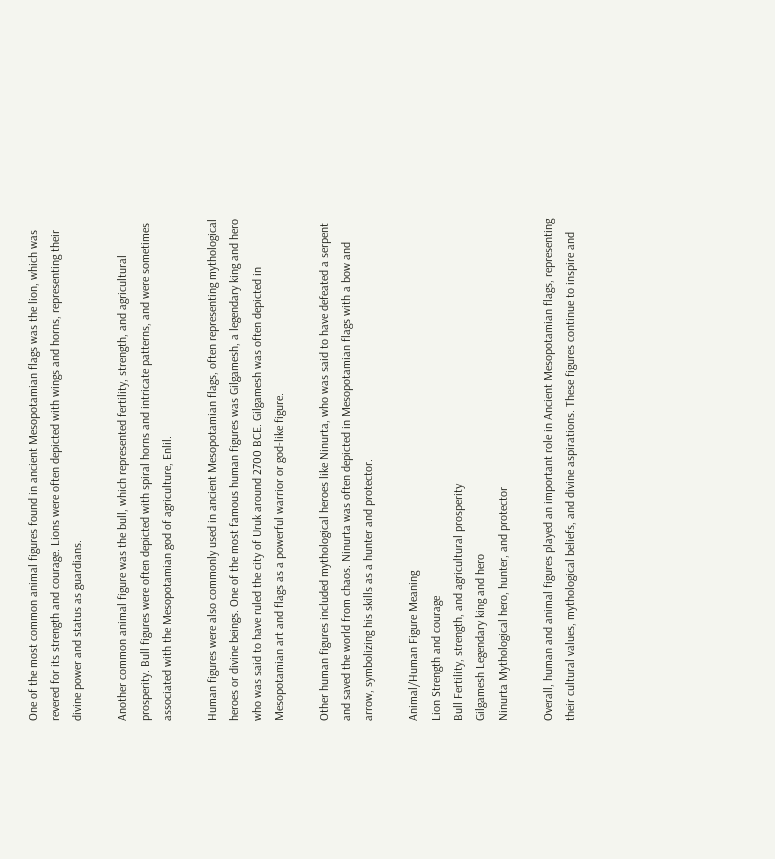One of the most common animal figures found in ancient Mesopotamian flags was the lion, which was revered for its strength and courage. Lions were often depicted with wings and horns, representing their divine power and status as guardians.

Another common animal figure was the bull, which represented fertility, strength, and agricultural prosperity. Bull figures were often depicted with spiral horns and intricate patterns, and were sometimes associated with the Mesopotamian god of agriculture, Enlil.

Human figures were also commonly used in ancient Mesopotamian flags, often representing mythological heroes or divine beings. One of the most famous human figures was Gilgamesh, a legendary king and hero who was said to have ruled the city of Uruk around 2700 BCE. Gilgamesh was often depicted in Mesopotamian art and flags as a powerful warrior or god-like figure.

Other human figures included mythological heroes like Ninurta, who was said to have defeated a serpent and saved the world from chaos. Ninurta was often depicted in Mesopotamian flags with a bow and arrow, symbolizing his skills as a hunter and protector.

Animal/Human Figure Meaning
Lion Strength and courage
Bull Fertility, strength, and agricultural prosperity
Gilgamesh Legendary king and hero
Ninurta Mythological hero, hunter, and protector

Overall, human and animal figures played an important role in Ancient Mesopotamian flags, representing their cultural values, mythological beliefs, and divine aspirations. These figures continue to inspire and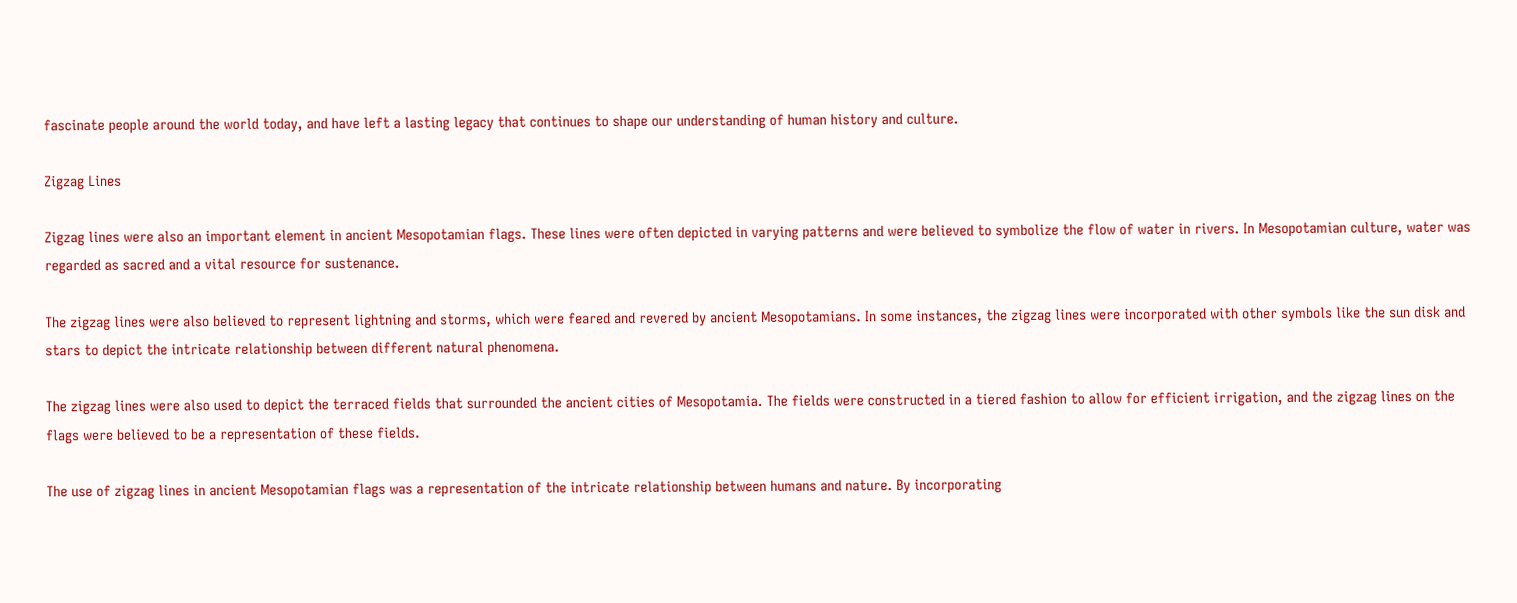fascinate people around the world today, and have left a lasting legacy that continues to shape our understanding of human history and culture.

Zigzag Lines

Zigzag lines were also an important element in ancient Mesopotamian flags. These lines were often depicted in varying patterns and were believed to symbolize the flow of water in rivers. In Mesopotamian culture, water was regarded as sacred and a vital resource for sustenance.

The zigzag lines were also believed to represent lightning and storms, which were feared and revered by ancient Mesopotamians. In some instances, the zigzag lines were incorporated with other symbols like the sun disk and stars to depict the intricate relationship between different natural phenomena.

The zigzag lines were also used to depict the terraced fields that surrounded the ancient cities of Mesopotamia. The fields were constructed in a tiered fashion to allow for efficient irrigation, and the zigzag lines on the flags were believed to be a representation of these fields.

The use of zigzag lines in ancient Mesopotamian flags was a representation of the intricate relationship between humans and nature. By incorporating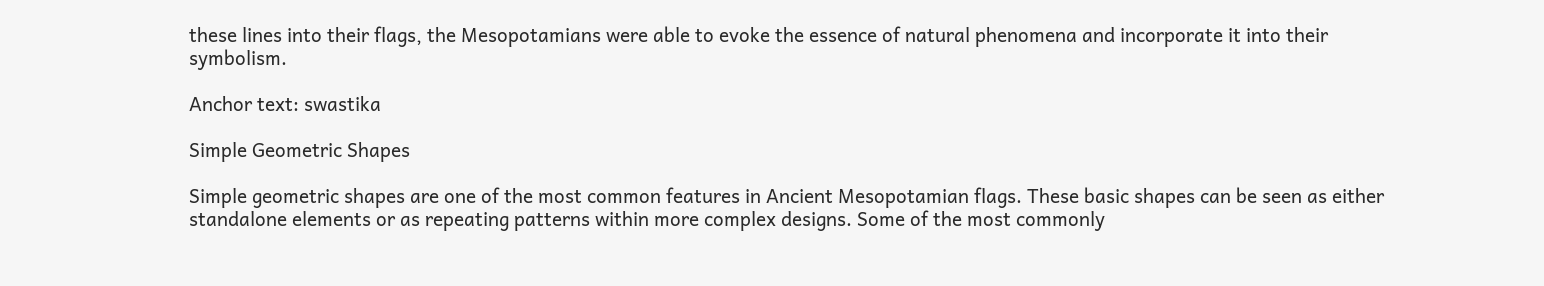these lines into their flags, the Mesopotamians were able to evoke the essence of natural phenomena and incorporate it into their symbolism.

Anchor text: swastika

Simple Geometric Shapes

Simple geometric shapes are one of the most common features in Ancient Mesopotamian flags. These basic shapes can be seen as either standalone elements or as repeating patterns within more complex designs. Some of the most commonly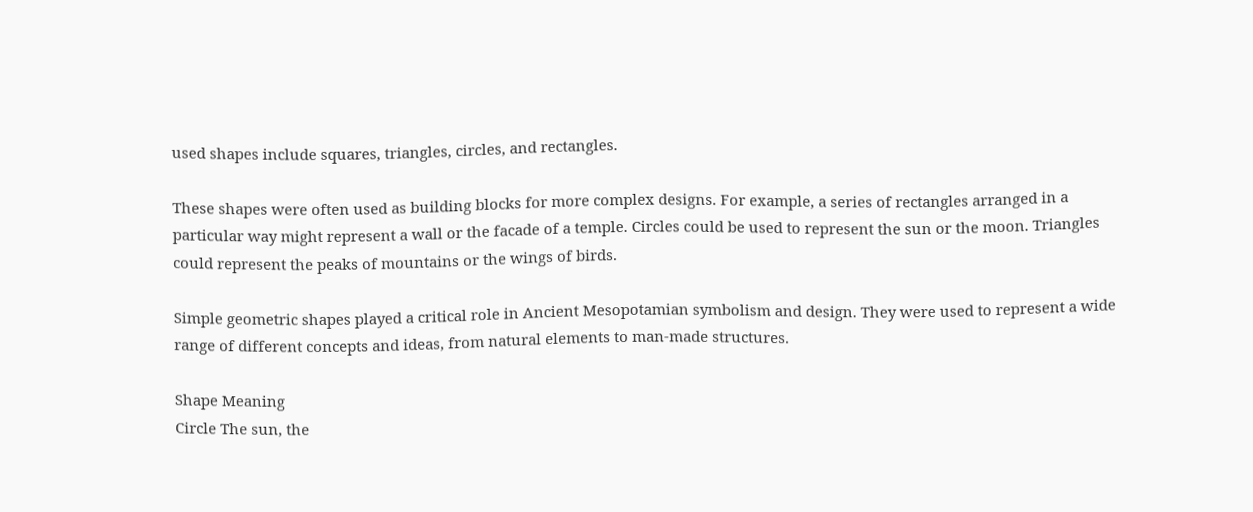used shapes include squares, triangles, circles, and rectangles.

These shapes were often used as building blocks for more complex designs. For example, a series of rectangles arranged in a particular way might represent a wall or the facade of a temple. Circles could be used to represent the sun or the moon. Triangles could represent the peaks of mountains or the wings of birds.

Simple geometric shapes played a critical role in Ancient Mesopotamian symbolism and design. They were used to represent a wide range of different concepts and ideas, from natural elements to man-made structures.

Shape Meaning
Circle The sun, the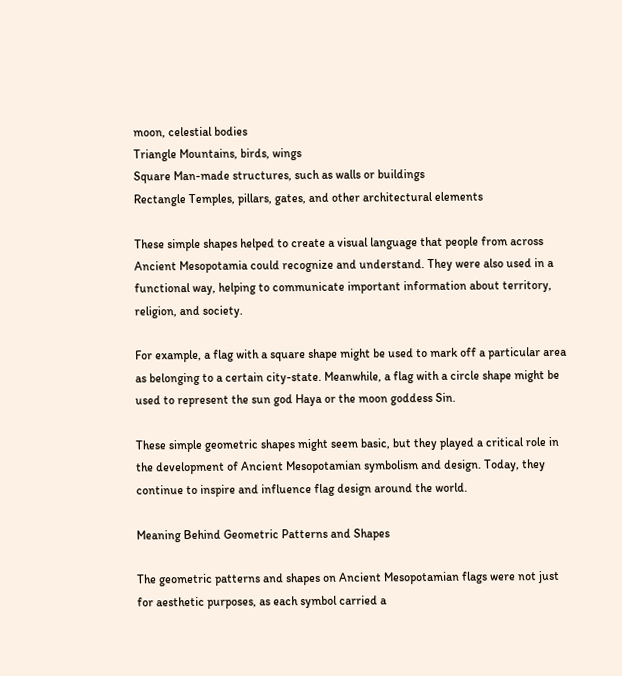moon, celestial bodies
Triangle Mountains, birds, wings
Square Man-made structures, such as walls or buildings
Rectangle Temples, pillars, gates, and other architectural elements

These simple shapes helped to create a visual language that people from across Ancient Mesopotamia could recognize and understand. They were also used in a functional way, helping to communicate important information about territory, religion, and society.

For example, a flag with a square shape might be used to mark off a particular area as belonging to a certain city-state. Meanwhile, a flag with a circle shape might be used to represent the sun god Haya or the moon goddess Sin.

These simple geometric shapes might seem basic, but they played a critical role in the development of Ancient Mesopotamian symbolism and design. Today, they continue to inspire and influence flag design around the world.

Meaning Behind Geometric Patterns and Shapes

The geometric patterns and shapes on Ancient Mesopotamian flags were not just for aesthetic purposes, as each symbol carried a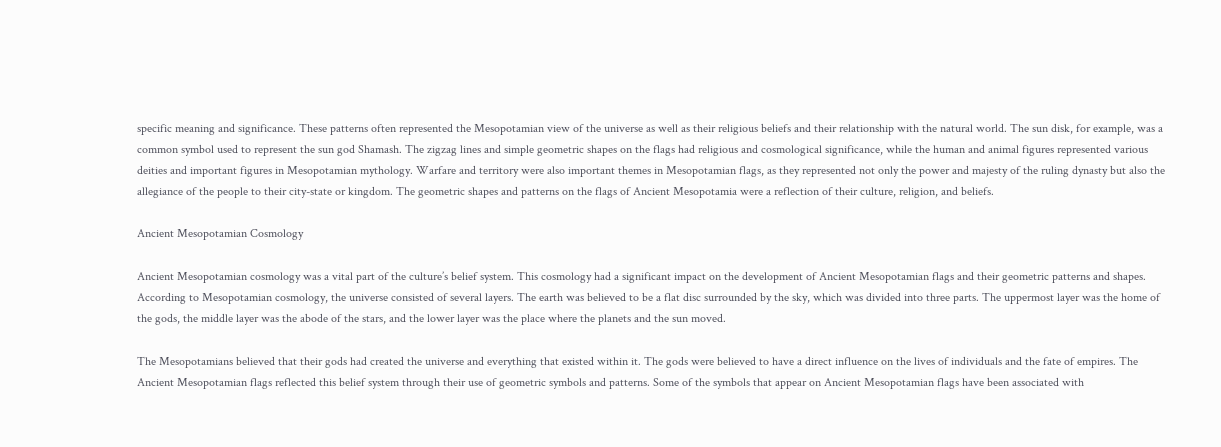specific meaning and significance. These patterns often represented the Mesopotamian view of the universe as well as their religious beliefs and their relationship with the natural world. The sun disk, for example, was a common symbol used to represent the sun god Shamash. The zigzag lines and simple geometric shapes on the flags had religious and cosmological significance, while the human and animal figures represented various deities and important figures in Mesopotamian mythology. Warfare and territory were also important themes in Mesopotamian flags, as they represented not only the power and majesty of the ruling dynasty but also the allegiance of the people to their city-state or kingdom. The geometric shapes and patterns on the flags of Ancient Mesopotamia were a reflection of their culture, religion, and beliefs.

Ancient Mesopotamian Cosmology

Ancient Mesopotamian cosmology was a vital part of the culture’s belief system. This cosmology had a significant impact on the development of Ancient Mesopotamian flags and their geometric patterns and shapes. According to Mesopotamian cosmology, the universe consisted of several layers. The earth was believed to be a flat disc surrounded by the sky, which was divided into three parts. The uppermost layer was the home of the gods, the middle layer was the abode of the stars, and the lower layer was the place where the planets and the sun moved.

The Mesopotamians believed that their gods had created the universe and everything that existed within it. The gods were believed to have a direct influence on the lives of individuals and the fate of empires. The Ancient Mesopotamian flags reflected this belief system through their use of geometric symbols and patterns. Some of the symbols that appear on Ancient Mesopotamian flags have been associated with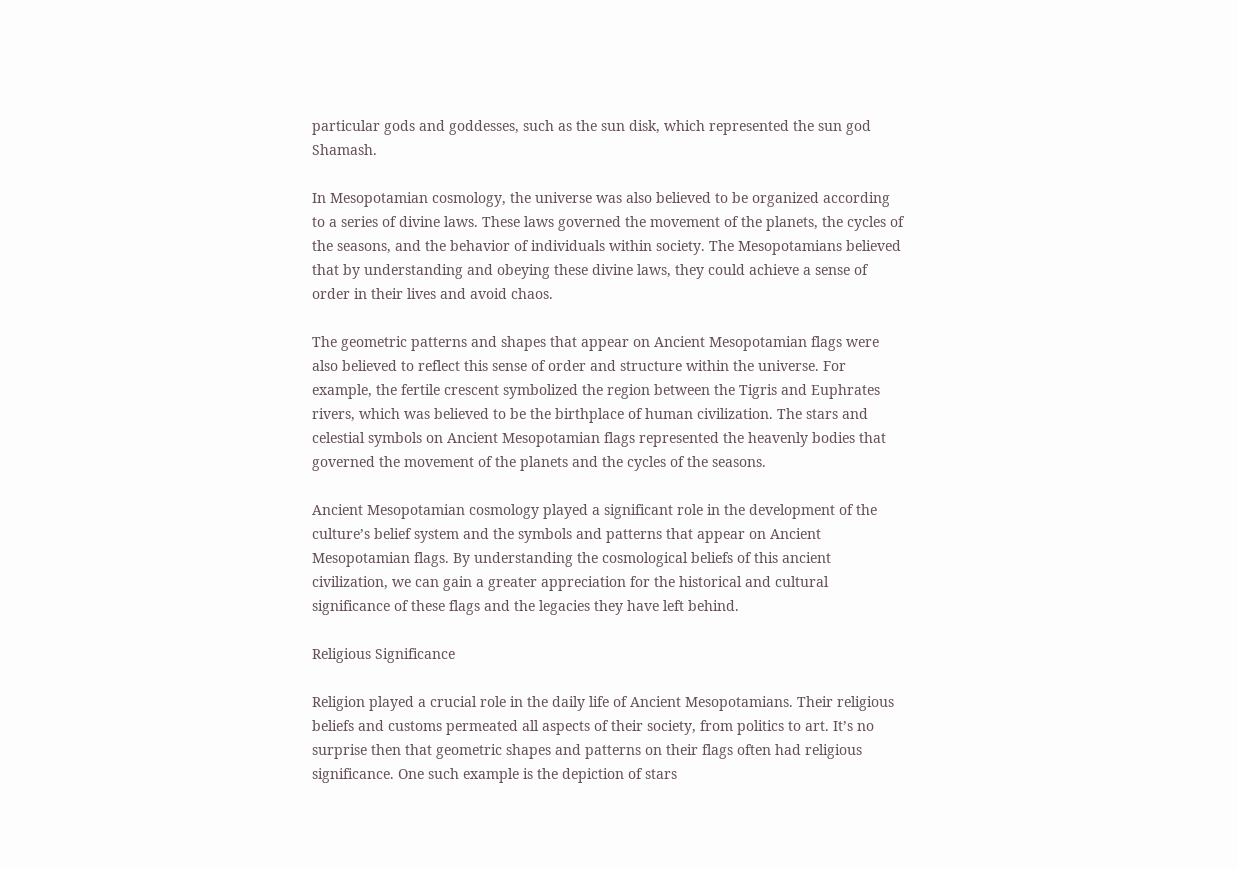particular gods and goddesses, such as the sun disk, which represented the sun god Shamash.

In Mesopotamian cosmology, the universe was also believed to be organized according to a series of divine laws. These laws governed the movement of the planets, the cycles of the seasons, and the behavior of individuals within society. The Mesopotamians believed that by understanding and obeying these divine laws, they could achieve a sense of order in their lives and avoid chaos.

The geometric patterns and shapes that appear on Ancient Mesopotamian flags were also believed to reflect this sense of order and structure within the universe. For example, the fertile crescent symbolized the region between the Tigris and Euphrates rivers, which was believed to be the birthplace of human civilization. The stars and celestial symbols on Ancient Mesopotamian flags represented the heavenly bodies that governed the movement of the planets and the cycles of the seasons.

Ancient Mesopotamian cosmology played a significant role in the development of the culture’s belief system and the symbols and patterns that appear on Ancient Mesopotamian flags. By understanding the cosmological beliefs of this ancient civilization, we can gain a greater appreciation for the historical and cultural significance of these flags and the legacies they have left behind.

Religious Significance

Religion played a crucial role in the daily life of Ancient Mesopotamians. Their religious beliefs and customs permeated all aspects of their society, from politics to art. It’s no surprise then that geometric shapes and patterns on their flags often had religious significance. One such example is the depiction of stars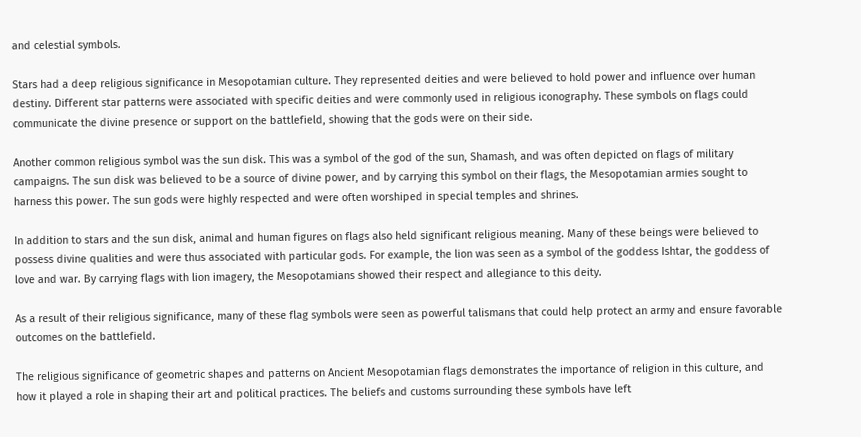and celestial symbols.

Stars had a deep religious significance in Mesopotamian culture. They represented deities and were believed to hold power and influence over human destiny. Different star patterns were associated with specific deities and were commonly used in religious iconography. These symbols on flags could communicate the divine presence or support on the battlefield, showing that the gods were on their side.

Another common religious symbol was the sun disk. This was a symbol of the god of the sun, Shamash, and was often depicted on flags of military campaigns. The sun disk was believed to be a source of divine power, and by carrying this symbol on their flags, the Mesopotamian armies sought to harness this power. The sun gods were highly respected and were often worshiped in special temples and shrines.

In addition to stars and the sun disk, animal and human figures on flags also held significant religious meaning. Many of these beings were believed to possess divine qualities and were thus associated with particular gods. For example, the lion was seen as a symbol of the goddess Ishtar, the goddess of love and war. By carrying flags with lion imagery, the Mesopotamians showed their respect and allegiance to this deity.

As a result of their religious significance, many of these flag symbols were seen as powerful talismans that could help protect an army and ensure favorable outcomes on the battlefield.

The religious significance of geometric shapes and patterns on Ancient Mesopotamian flags demonstrates the importance of religion in this culture, and how it played a role in shaping their art and political practices. The beliefs and customs surrounding these symbols have left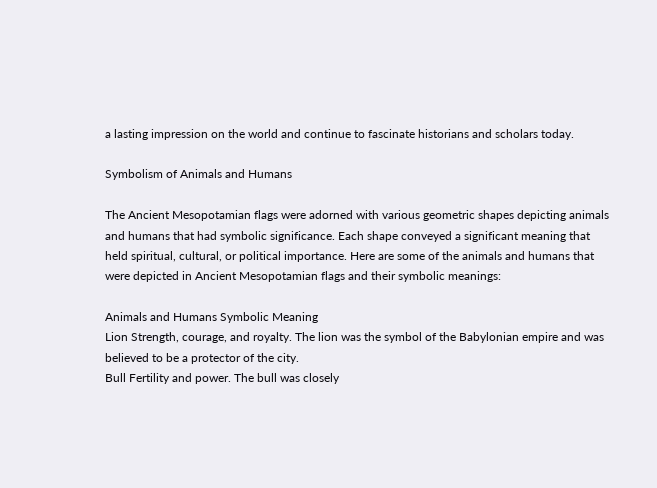a lasting impression on the world and continue to fascinate historians and scholars today.

Symbolism of Animals and Humans

The Ancient Mesopotamian flags were adorned with various geometric shapes depicting animals and humans that had symbolic significance. Each shape conveyed a significant meaning that held spiritual, cultural, or political importance. Here are some of the animals and humans that were depicted in Ancient Mesopotamian flags and their symbolic meanings:

Animals and Humans Symbolic Meaning
Lion Strength, courage, and royalty. The lion was the symbol of the Babylonian empire and was believed to be a protector of the city.
Bull Fertility and power. The bull was closely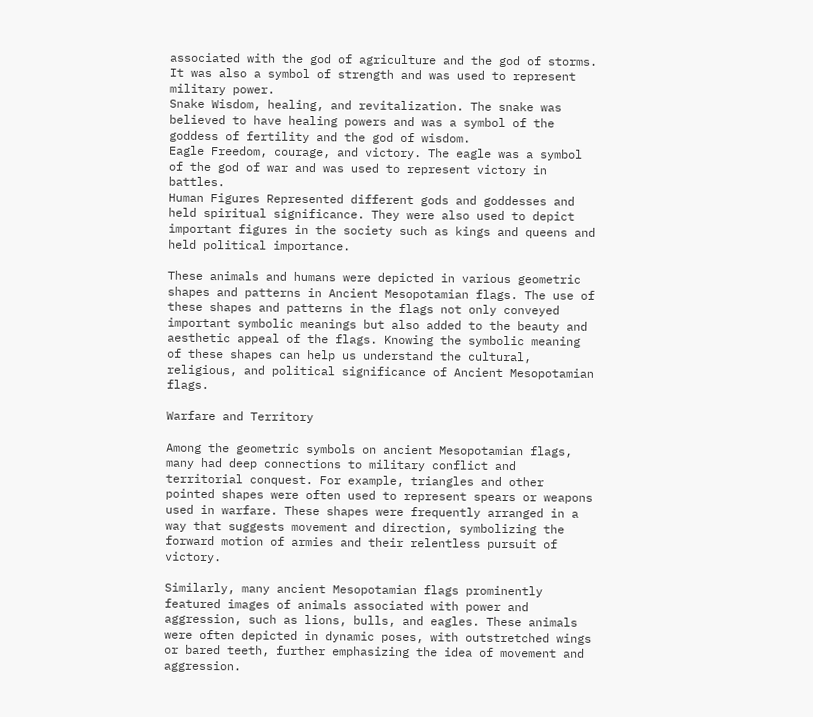associated with the god of agriculture and the god of storms. It was also a symbol of strength and was used to represent military power.
Snake Wisdom, healing, and revitalization. The snake was believed to have healing powers and was a symbol of the goddess of fertility and the god of wisdom.
Eagle Freedom, courage, and victory. The eagle was a symbol of the god of war and was used to represent victory in battles.
Human Figures Represented different gods and goddesses and held spiritual significance. They were also used to depict important figures in the society such as kings and queens and held political importance.

These animals and humans were depicted in various geometric shapes and patterns in Ancient Mesopotamian flags. The use of these shapes and patterns in the flags not only conveyed important symbolic meanings but also added to the beauty and aesthetic appeal of the flags. Knowing the symbolic meaning of these shapes can help us understand the cultural, religious, and political significance of Ancient Mesopotamian flags.

Warfare and Territory

Among the geometric symbols on ancient Mesopotamian flags, many had deep connections to military conflict and territorial conquest. For example, triangles and other pointed shapes were often used to represent spears or weapons used in warfare. These shapes were frequently arranged in a way that suggests movement and direction, symbolizing the forward motion of armies and their relentless pursuit of victory.

Similarly, many ancient Mesopotamian flags prominently featured images of animals associated with power and aggression, such as lions, bulls, and eagles. These animals were often depicted in dynamic poses, with outstretched wings or bared teeth, further emphasizing the idea of movement and aggression.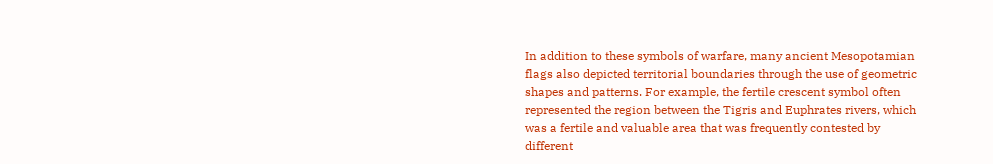In addition to these symbols of warfare, many ancient Mesopotamian flags also depicted territorial boundaries through the use of geometric shapes and patterns. For example, the fertile crescent symbol often represented the region between the Tigris and Euphrates rivers, which was a fertile and valuable area that was frequently contested by different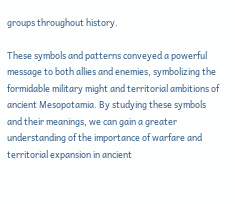groups throughout history.

These symbols and patterns conveyed a powerful message to both allies and enemies, symbolizing the formidable military might and territorial ambitions of ancient Mesopotamia. By studying these symbols and their meanings, we can gain a greater understanding of the importance of warfare and territorial expansion in ancient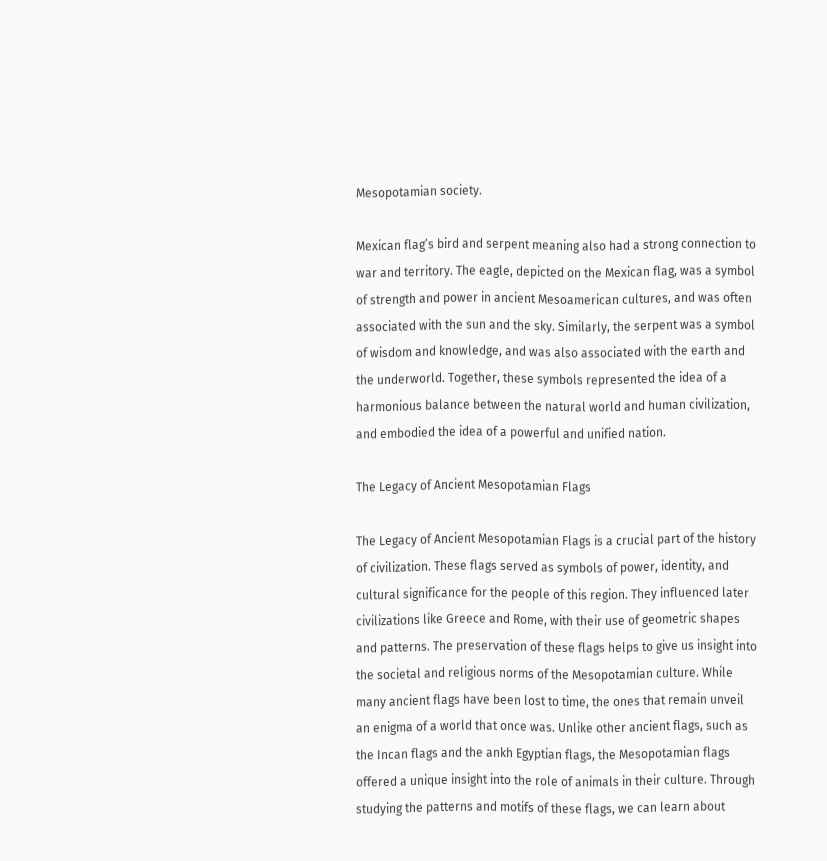Mesopotamian society.

Mexican flag’s bird and serpent meaning also had a strong connection to war and territory. The eagle, depicted on the Mexican flag, was a symbol of strength and power in ancient Mesoamerican cultures, and was often associated with the sun and the sky. Similarly, the serpent was a symbol of wisdom and knowledge, and was also associated with the earth and the underworld. Together, these symbols represented the idea of a harmonious balance between the natural world and human civilization, and embodied the idea of a powerful and unified nation.

The Legacy of Ancient Mesopotamian Flags

The Legacy of Ancient Mesopotamian Flags is a crucial part of the history of civilization. These flags served as symbols of power, identity, and cultural significance for the people of this region. They influenced later civilizations like Greece and Rome, with their use of geometric shapes and patterns. The preservation of these flags helps to give us insight into the societal and religious norms of the Mesopotamian culture. While many ancient flags have been lost to time, the ones that remain unveil an enigma of a world that once was. Unlike other ancient flags, such as the Incan flags and the ankh Egyptian flags, the Mesopotamian flags offered a unique insight into the role of animals in their culture. Through studying the patterns and motifs of these flags, we can learn about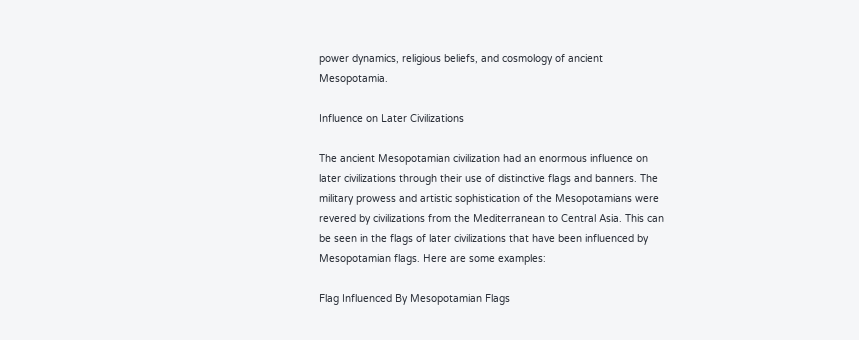power dynamics, religious beliefs, and cosmology of ancient Mesopotamia.

Influence on Later Civilizations

The ancient Mesopotamian civilization had an enormous influence on later civilizations through their use of distinctive flags and banners. The military prowess and artistic sophistication of the Mesopotamians were revered by civilizations from the Mediterranean to Central Asia. This can be seen in the flags of later civilizations that have been influenced by Mesopotamian flags. Here are some examples:

Flag Influenced By Mesopotamian Flags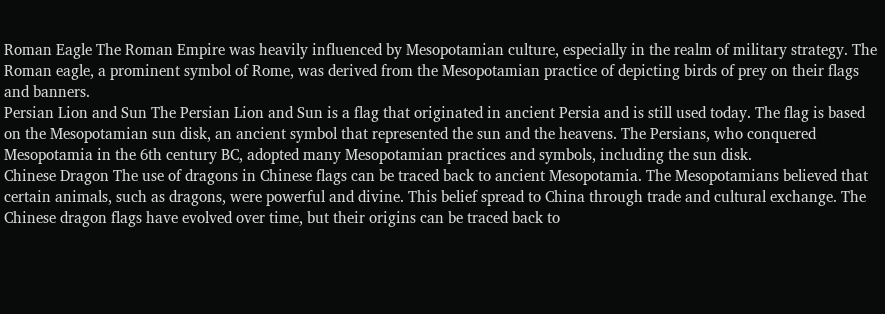Roman Eagle The Roman Empire was heavily influenced by Mesopotamian culture, especially in the realm of military strategy. The Roman eagle, a prominent symbol of Rome, was derived from the Mesopotamian practice of depicting birds of prey on their flags and banners.
Persian Lion and Sun The Persian Lion and Sun is a flag that originated in ancient Persia and is still used today. The flag is based on the Mesopotamian sun disk, an ancient symbol that represented the sun and the heavens. The Persians, who conquered Mesopotamia in the 6th century BC, adopted many Mesopotamian practices and symbols, including the sun disk.
Chinese Dragon The use of dragons in Chinese flags can be traced back to ancient Mesopotamia. The Mesopotamians believed that certain animals, such as dragons, were powerful and divine. This belief spread to China through trade and cultural exchange. The Chinese dragon flags have evolved over time, but their origins can be traced back to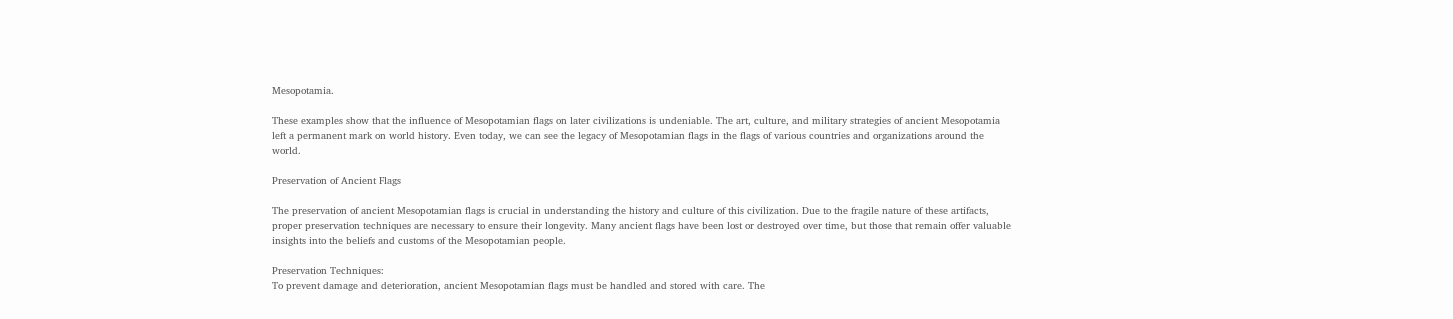Mesopotamia.

These examples show that the influence of Mesopotamian flags on later civilizations is undeniable. The art, culture, and military strategies of ancient Mesopotamia left a permanent mark on world history. Even today, we can see the legacy of Mesopotamian flags in the flags of various countries and organizations around the world.

Preservation of Ancient Flags

The preservation of ancient Mesopotamian flags is crucial in understanding the history and culture of this civilization. Due to the fragile nature of these artifacts, proper preservation techniques are necessary to ensure their longevity. Many ancient flags have been lost or destroyed over time, but those that remain offer valuable insights into the beliefs and customs of the Mesopotamian people.

Preservation Techniques:
To prevent damage and deterioration, ancient Mesopotamian flags must be handled and stored with care. The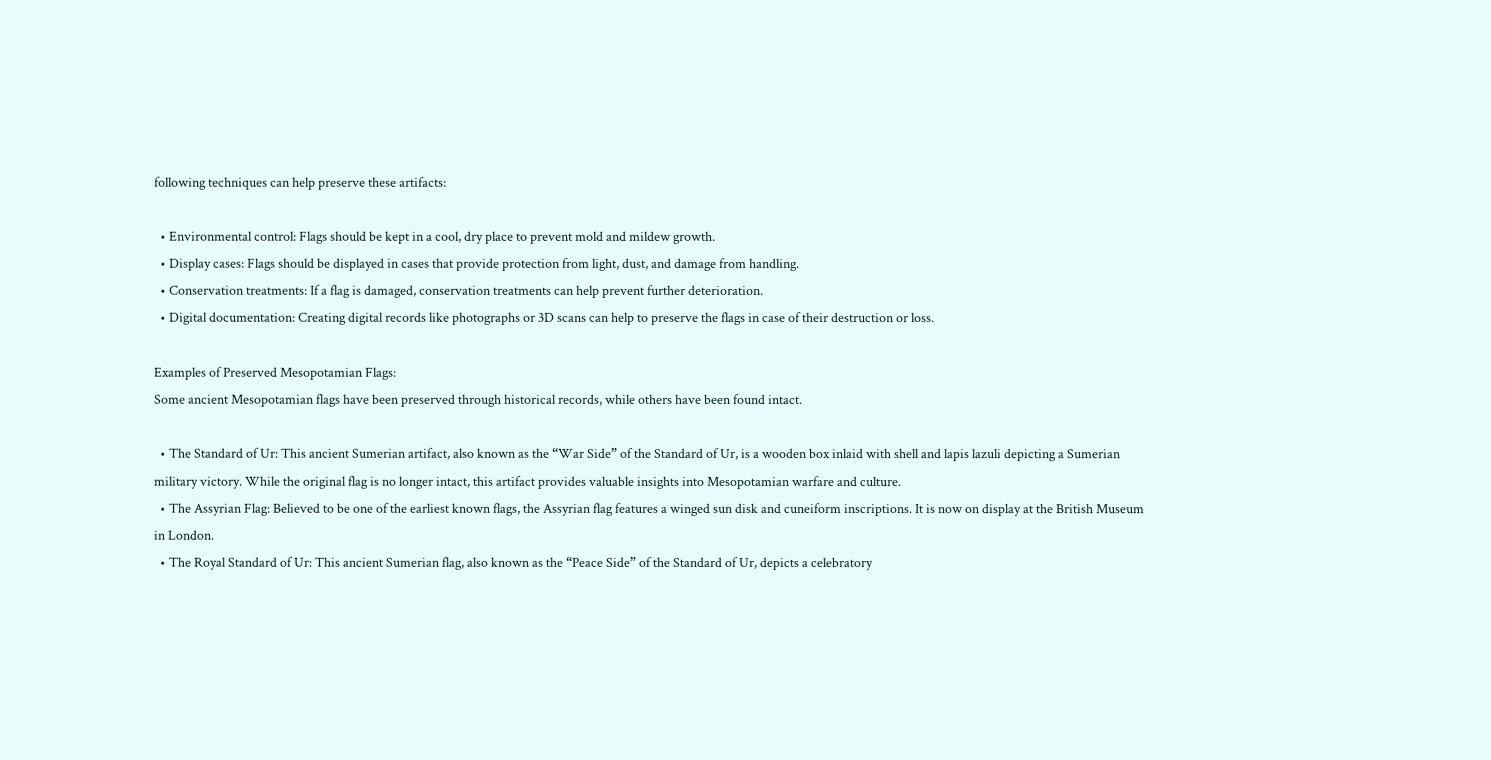following techniques can help preserve these artifacts:

  • Environmental control: Flags should be kept in a cool, dry place to prevent mold and mildew growth.
  • Display cases: Flags should be displayed in cases that provide protection from light, dust, and damage from handling.
  • Conservation treatments: If a flag is damaged, conservation treatments can help prevent further deterioration.
  • Digital documentation: Creating digital records like photographs or 3D scans can help to preserve the flags in case of their destruction or loss.

Examples of Preserved Mesopotamian Flags:
Some ancient Mesopotamian flags have been preserved through historical records, while others have been found intact.

  • The Standard of Ur: This ancient Sumerian artifact, also known as the “War Side” of the Standard of Ur, is a wooden box inlaid with shell and lapis lazuli depicting a Sumerian military victory. While the original flag is no longer intact, this artifact provides valuable insights into Mesopotamian warfare and culture.
  • The Assyrian Flag: Believed to be one of the earliest known flags, the Assyrian flag features a winged sun disk and cuneiform inscriptions. It is now on display at the British Museum in London.
  • The Royal Standard of Ur: This ancient Sumerian flag, also known as the “Peace Side” of the Standard of Ur, depicts a celebratory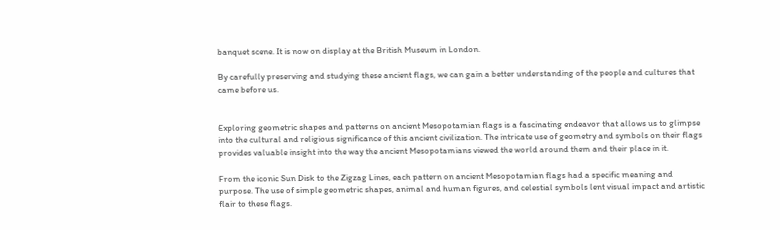banquet scene. It is now on display at the British Museum in London.

By carefully preserving and studying these ancient flags, we can gain a better understanding of the people and cultures that came before us.


Exploring geometric shapes and patterns on ancient Mesopotamian flags is a fascinating endeavor that allows us to glimpse into the cultural and religious significance of this ancient civilization. The intricate use of geometry and symbols on their flags provides valuable insight into the way the ancient Mesopotamians viewed the world around them and their place in it.

From the iconic Sun Disk to the Zigzag Lines, each pattern on ancient Mesopotamian flags had a specific meaning and purpose. The use of simple geometric shapes, animal and human figures, and celestial symbols lent visual impact and artistic flair to these flags.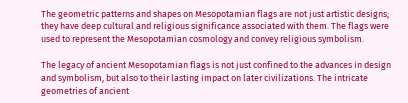The geometric patterns and shapes on Mesopotamian flags are not just artistic designs; they have deep cultural and religious significance associated with them. The flags were used to represent the Mesopotamian cosmology and convey religious symbolism.

The legacy of ancient Mesopotamian flags is not just confined to the advances in design and symbolism, but also to their lasting impact on later civilizations. The intricate geometries of ancient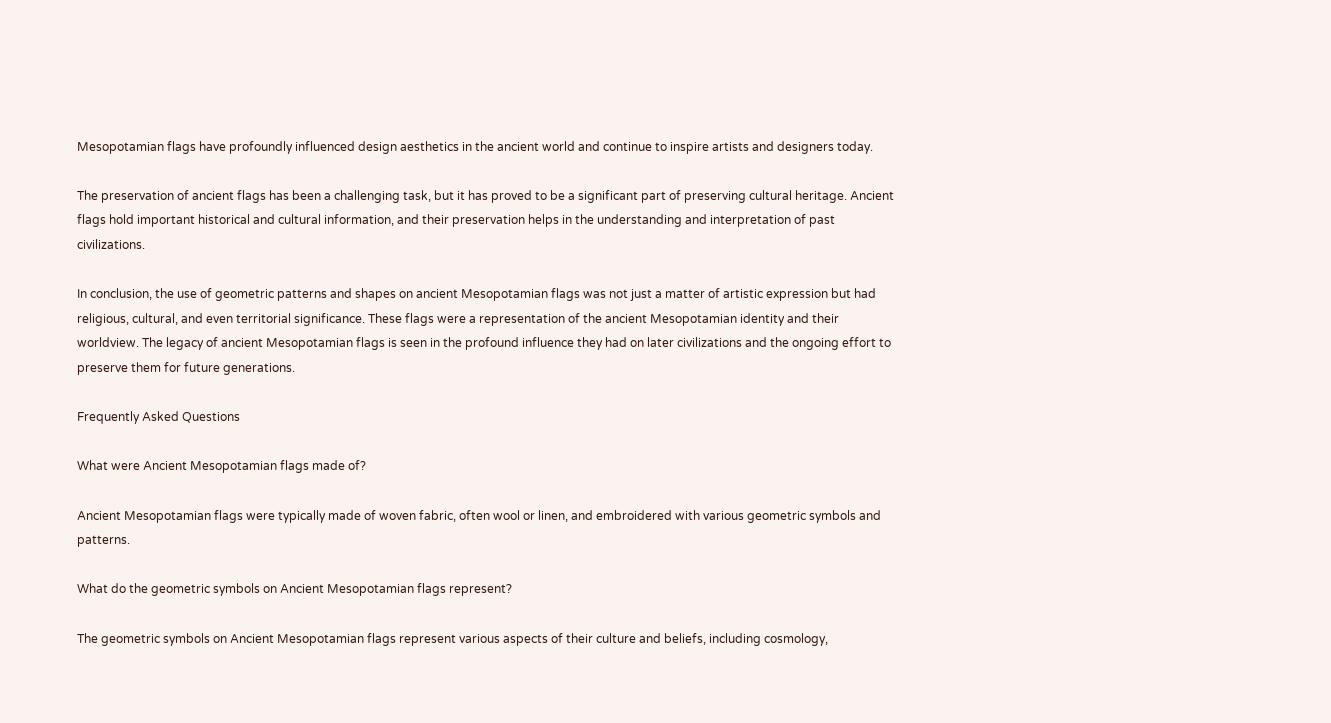Mesopotamian flags have profoundly influenced design aesthetics in the ancient world and continue to inspire artists and designers today.

The preservation of ancient flags has been a challenging task, but it has proved to be a significant part of preserving cultural heritage. Ancient flags hold important historical and cultural information, and their preservation helps in the understanding and interpretation of past civilizations.

In conclusion, the use of geometric patterns and shapes on ancient Mesopotamian flags was not just a matter of artistic expression but had religious, cultural, and even territorial significance. These flags were a representation of the ancient Mesopotamian identity and their worldview. The legacy of ancient Mesopotamian flags is seen in the profound influence they had on later civilizations and the ongoing effort to preserve them for future generations.

Frequently Asked Questions

What were Ancient Mesopotamian flags made of?

Ancient Mesopotamian flags were typically made of woven fabric, often wool or linen, and embroidered with various geometric symbols and patterns.

What do the geometric symbols on Ancient Mesopotamian flags represent?

The geometric symbols on Ancient Mesopotamian flags represent various aspects of their culture and beliefs, including cosmology,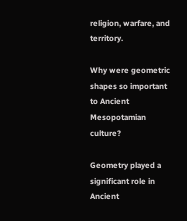religion, warfare, and territory.

Why were geometric shapes so important to Ancient Mesopotamian culture?

Geometry played a significant role in Ancient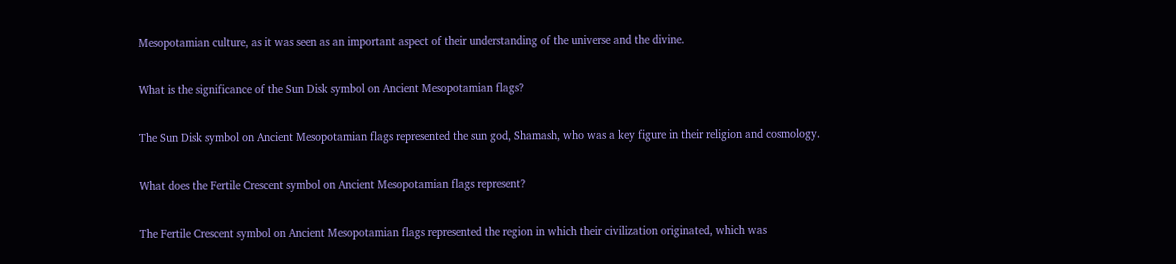Mesopotamian culture, as it was seen as an important aspect of their understanding of the universe and the divine.

What is the significance of the Sun Disk symbol on Ancient Mesopotamian flags?

The Sun Disk symbol on Ancient Mesopotamian flags represented the sun god, Shamash, who was a key figure in their religion and cosmology.

What does the Fertile Crescent symbol on Ancient Mesopotamian flags represent?

The Fertile Crescent symbol on Ancient Mesopotamian flags represented the region in which their civilization originated, which was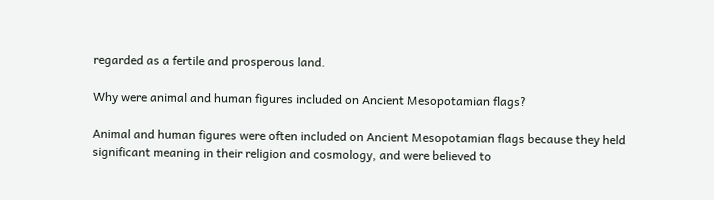regarded as a fertile and prosperous land.

Why were animal and human figures included on Ancient Mesopotamian flags?

Animal and human figures were often included on Ancient Mesopotamian flags because they held significant meaning in their religion and cosmology, and were believed to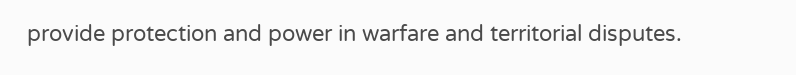provide protection and power in warfare and territorial disputes.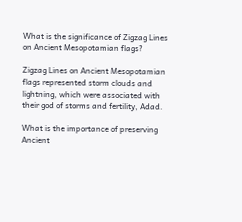What is the significance of Zigzag Lines on Ancient Mesopotamian flags?

Zigzag Lines on Ancient Mesopotamian flags represented storm clouds and lightning, which were associated with their god of storms and fertility, Adad.

What is the importance of preserving Ancient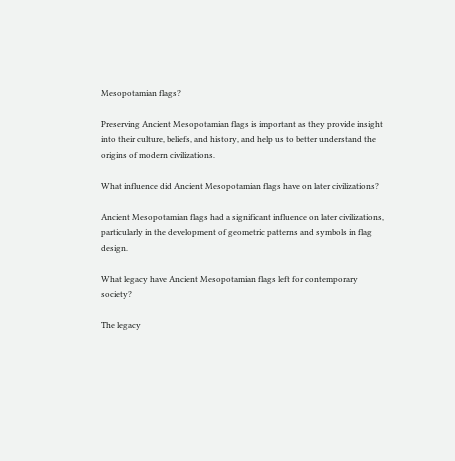Mesopotamian flags?

Preserving Ancient Mesopotamian flags is important as they provide insight into their culture, beliefs, and history, and help us to better understand the origins of modern civilizations.

What influence did Ancient Mesopotamian flags have on later civilizations?

Ancient Mesopotamian flags had a significant influence on later civilizations, particularly in the development of geometric patterns and symbols in flag design.

What legacy have Ancient Mesopotamian flags left for contemporary society?

The legacy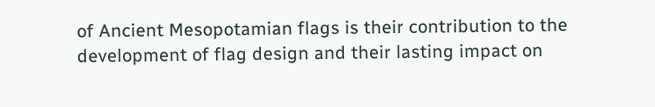of Ancient Mesopotamian flags is their contribution to the development of flag design and their lasting impact on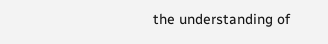the understanding of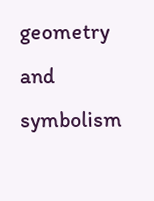geometry and symbolism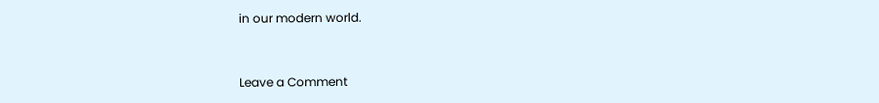in our modern world.


Leave a Comment